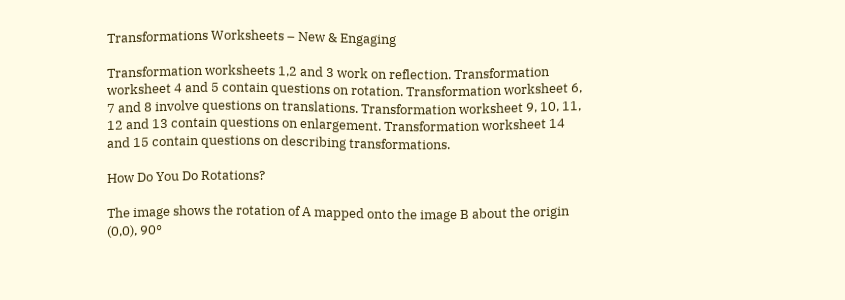Transformations Worksheets – New & Engaging

Transformation worksheets 1,2 and 3 work on reflection. Transformation worksheet 4 and 5 contain questions on rotation. Transformation worksheet 6, 7 and 8 involve questions on translations. Transformation worksheet 9, 10, 11, 12 and 13 contain questions on enlargement. Transformation worksheet 14 and 15 contain questions on describing transformations.

How Do You Do Rotations?

The image shows the rotation of A mapped onto the image B about the origin (0,0), 90°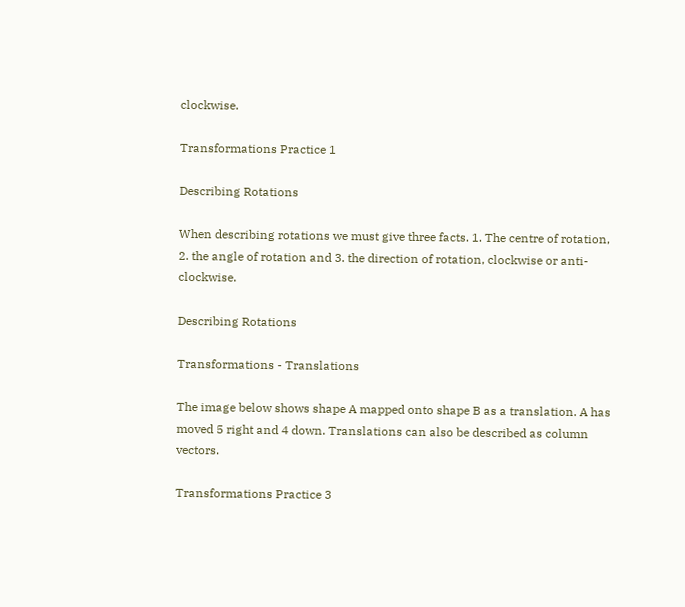clockwise.

Transformations Practice 1

Describing Rotations

When describing rotations we must give three facts. 1. The centre of rotation, 2. the angle of rotation and 3. the direction of rotation, clockwise or anti-clockwise.

Describing Rotations

Transformations - Translations

The image below shows shape A mapped onto shape B as a translation. A has moved 5 right and 4 down. Translations can also be described as column vectors.

Transformations Practice 3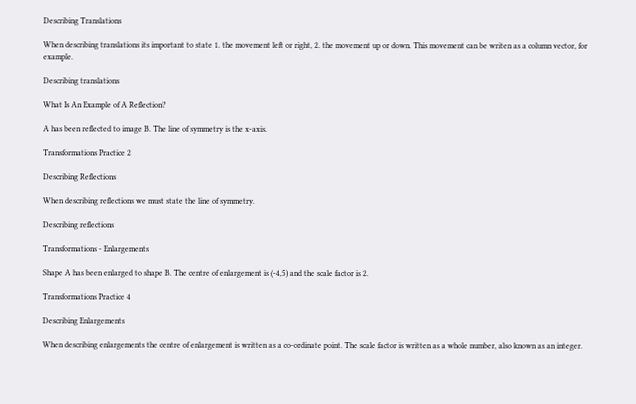Describing Translations

When describing translations its important to state 1. the movement left or right, 2. the movement up or down. This movement can be writen as a column vector, for example.

Describing translations

What Is An Example of A Reflection?

A has been reflected to image B. The line of symmetry is the x-axis.

Transformations Practice 2

Describing Reflections

When describing reflections we must state the line of symmetry.

Describing reflections

Transformations - Enlargements

Shape A has been enlarged to shape B. The centre of enlargement is (-4,5) and the scale factor is 2.

Transformations Practice 4

Describing Enlargements

When describing enlargements the centre of enlargement is written as a co-ordinate point. The scale factor is written as a whole number, also known as an integer.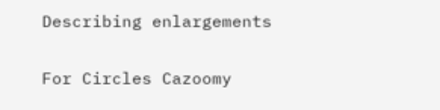Describing enlargements

For Circles Cazoomy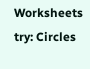Worksheets try: Circles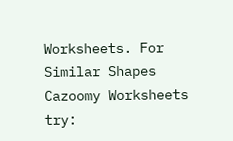Worksheets. For Similar Shapes Cazoomy Worksheets try: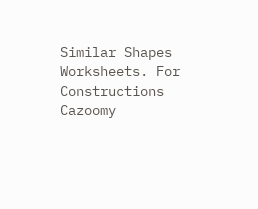Similar Shapes Worksheets. For Constructions Cazoomy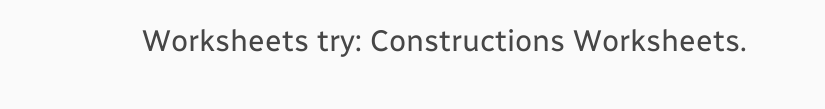Worksheets try: Constructions Worksheets.